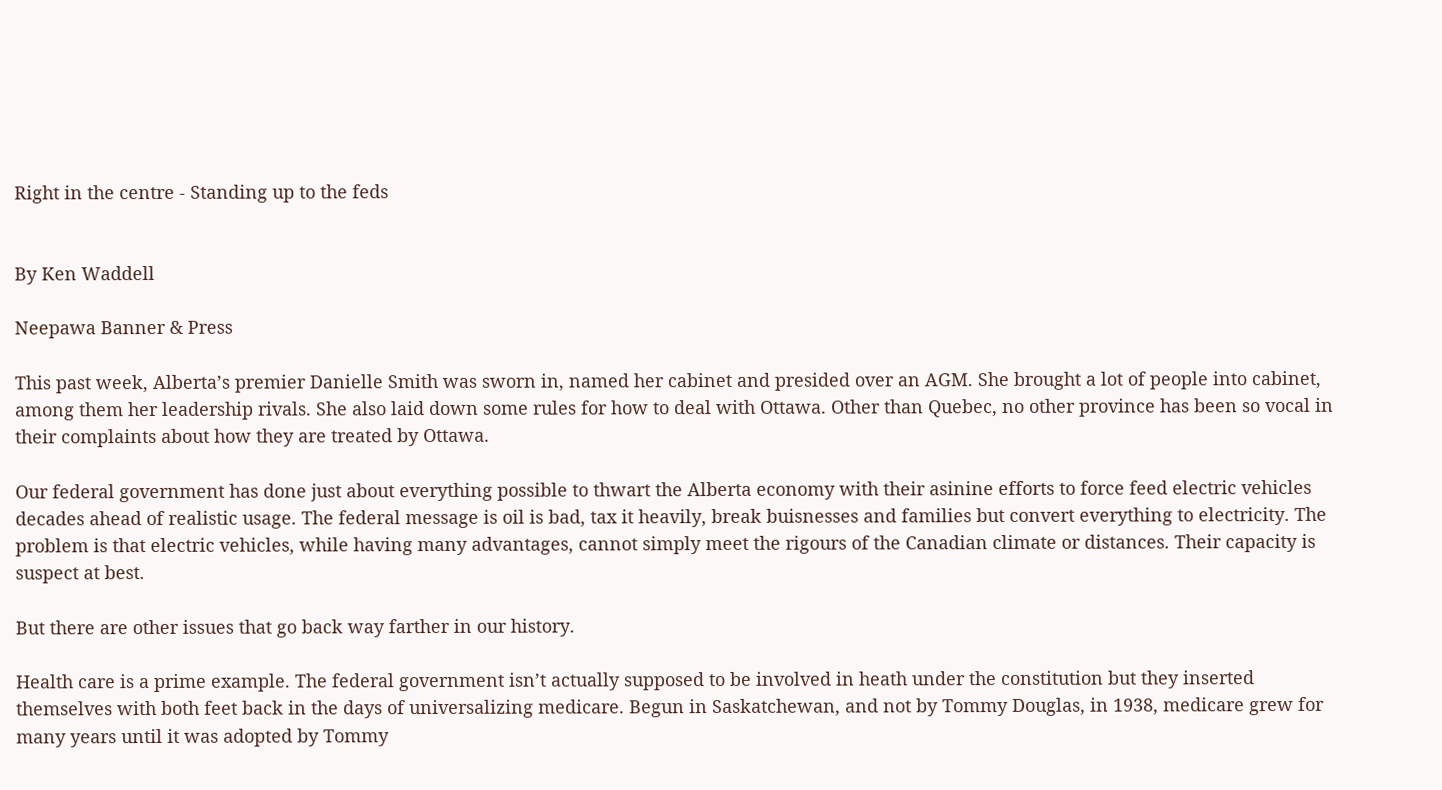Right in the centre - Standing up to the feds


By Ken Waddell

Neepawa Banner & Press

This past week, Alberta’s premier Danielle Smith was sworn in, named her cabinet and presided over an AGM. She brought a lot of people into cabinet, among them her leadership rivals. She also laid down some rules for how to deal with Ottawa. Other than Quebec, no other province has been so vocal in their complaints about how they are treated by Ottawa.

Our federal government has done just about everything possible to thwart the Alberta economy with their asinine efforts to force feed electric vehicles decades ahead of realistic usage. The federal message is oil is bad, tax it heavily, break buisnesses and families but convert everything to electricity. The problem is that electric vehicles, while having many advantages, cannot simply meet the rigours of the Canadian climate or distances. Their capacity is suspect at best.

But there are other issues that go back way farther in our history.

Health care is a prime example. The federal government isn’t actually supposed to be involved in heath under the constitution but they inserted themselves with both feet back in the days of universalizing medicare. Begun in Saskatchewan, and not by Tommy Douglas, in 1938, medicare grew for many years until it was adopted by Tommy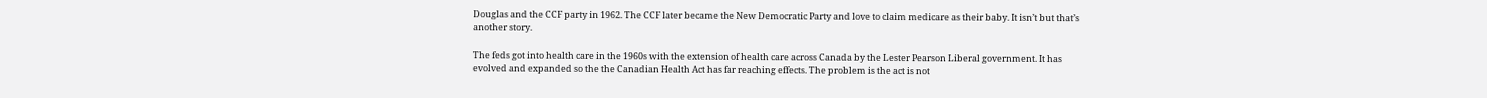Douglas and the CCF party in 1962. The CCF later became the New Democratic Party and love to claim medicare as their baby. It isn’t but that’s another story.

The feds got into health care in the 1960s with the extension of health care across Canada by the Lester Pearson Liberal government. It has evolved and expanded so the the Canadian Health Act has far reaching effects. The problem is the act is not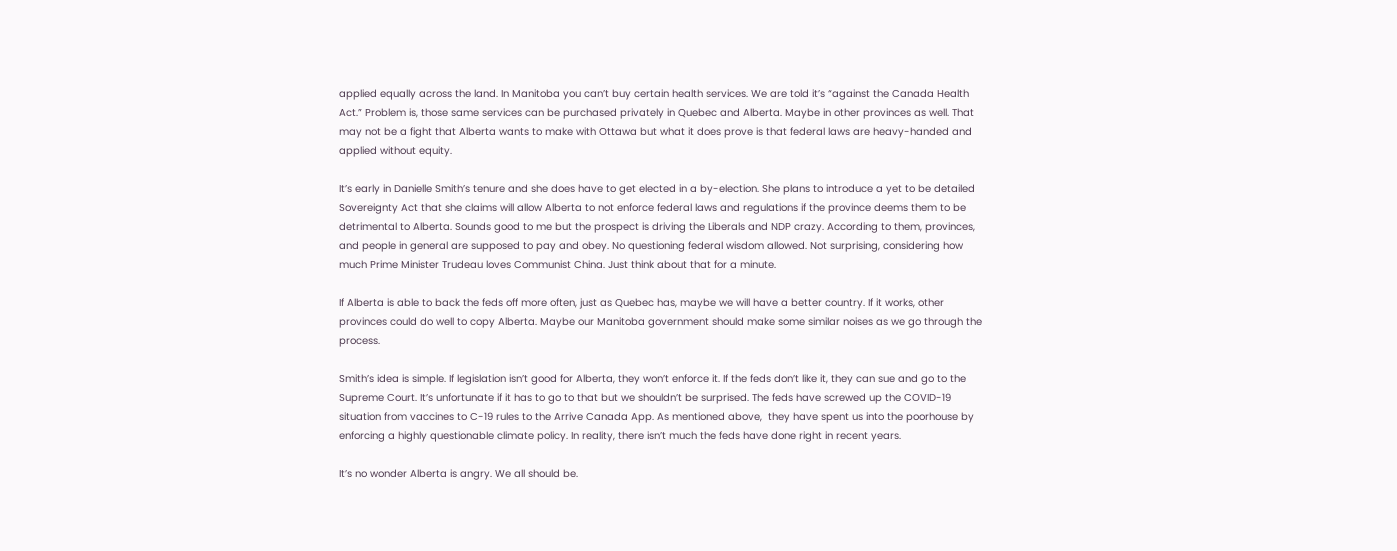applied equally across the land. In Manitoba you can’t buy certain health services. We are told it’s “against the Canada Health Act.” Problem is, those same services can be purchased privately in Quebec and Alberta. Maybe in other provinces as well. That may not be a fight that Alberta wants to make with Ottawa but what it does prove is that federal laws are heavy-handed and applied without equity.

It’s early in Danielle Smith’s tenure and she does have to get elected in a by-election. She plans to introduce a yet to be detailed Sovereignty Act that she claims will allow Alberta to not enforce federal laws and regulations if the province deems them to be detrimental to Alberta. Sounds good to me but the prospect is driving the Liberals and NDP crazy. According to them, provinces, and people in general are supposed to pay and obey. No questioning federal wisdom allowed. Not surprising, considering how much Prime Minister Trudeau loves Communist China. Just think about that for a minute.

If Alberta is able to back the feds off more often, just as Quebec has, maybe we will have a better country. If it works, other provinces could do well to copy Alberta. Maybe our Manitoba government should make some similar noises as we go through the process.

Smith’s idea is simple. If legislation isn’t good for Alberta, they won’t enforce it. If the feds don’t like it, they can sue and go to the Supreme Court. It’s unfortunate if it has to go to that but we shouldn’t be surprised. The feds have screwed up the COVID-19 situation from vaccines to C-19 rules to the Arrive Canada App. As mentioned above,  they have spent us into the poorhouse by enforcing a highly questionable climate policy. In reality, there isn’t much the feds have done right in recent years.

It’s no wonder Alberta is angry. We all should be.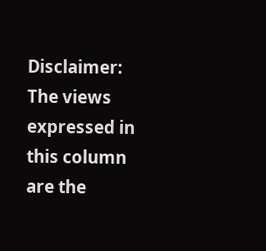Disclaimer: The views expressed in this column are the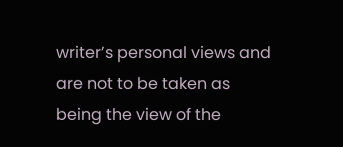writer’s personal views and are not to be taken as being the view of the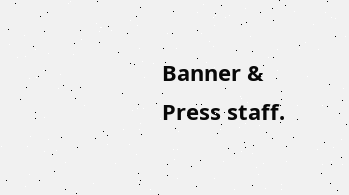Banner & Press staff.